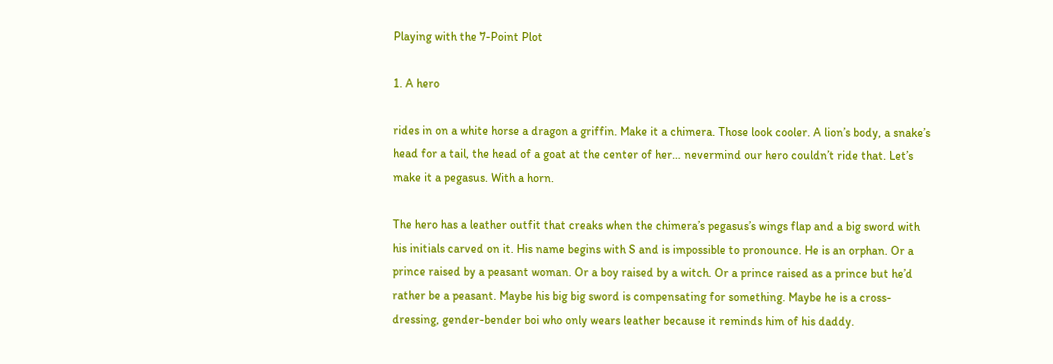Playing with the 7-Point Plot

1. A hero

rides in on a white horse a dragon a griffin. Make it a chimera. Those look cooler. A lion’s body, a snake’s head for a tail, the head of a goat at the center of her… nevermind our hero couldn’t ride that. Let’s make it a pegasus. With a horn.

The hero has a leather outfit that creaks when the chimera’s pegasus’s wings flap and a big sword with his initials carved on it. His name begins with S and is impossible to pronounce. He is an orphan. Or a prince raised by a peasant woman. Or a boy raised by a witch. Or a prince raised as a prince but he’d rather be a peasant. Maybe his big big sword is compensating for something. Maybe he is a cross-dressing, gender-bender boi who only wears leather because it reminds him of his daddy.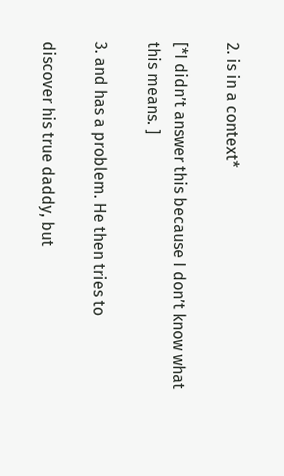2. is in a context*

[*I didn’t answer this because I don’t know what this means. ]

3. and has a problem. He then tries to

discover his true daddy, but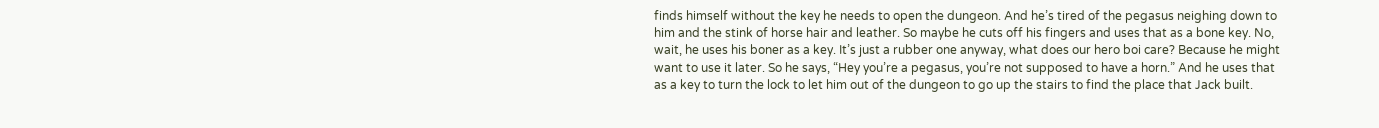finds himself without the key he needs to open the dungeon. And he’s tired of the pegasus neighing down to him and the stink of horse hair and leather. So maybe he cuts off his fingers and uses that as a bone key. No, wait, he uses his boner as a key. It’s just a rubber one anyway, what does our hero boi care? Because he might want to use it later. So he says, “Hey you’re a pegasus, you’re not supposed to have a horn.” And he uses that as a key to turn the lock to let him out of the dungeon to go up the stairs to find the place that Jack built.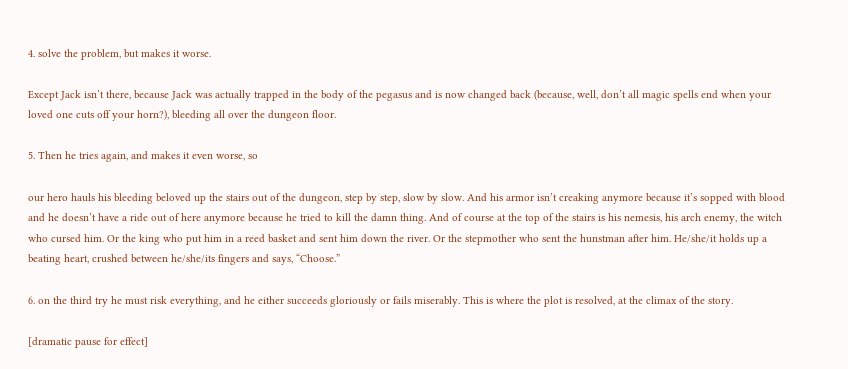4. solve the problem, but makes it worse.

Except Jack isn’t there, because Jack was actually trapped in the body of the pegasus and is now changed back (because, well, don’t all magic spells end when your loved one cuts off your horn?), bleeding all over the dungeon floor.

5. Then he tries again, and makes it even worse, so

our hero hauls his bleeding beloved up the stairs out of the dungeon, step by step, slow by slow. And his armor isn’t creaking anymore because it’s sopped with blood and he doesn’t have a ride out of here anymore because he tried to kill the damn thing. And of course at the top of the stairs is his nemesis, his arch enemy, the witch who cursed him. Or the king who put him in a reed basket and sent him down the river. Or the stepmother who sent the hunstman after him. He/she/it holds up a beating heart, crushed between he/she/its fingers and says, “Choose.”

6. on the third try he must risk everything, and he either succeeds gloriously or fails miserably. This is where the plot is resolved, at the climax of the story.

[dramatic pause for effect]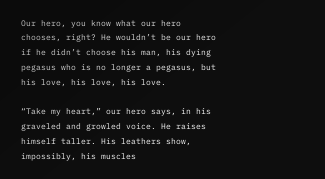Our hero, you know what our hero chooses, right? He wouldn’t be our hero if he didn’t choose his man, his dying pegasus who is no longer a pegasus, but his love, his love, his love.

“Take my heart,” our hero says, in his graveled and growled voice. He raises himself taller. His leathers show, impossibly, his muscles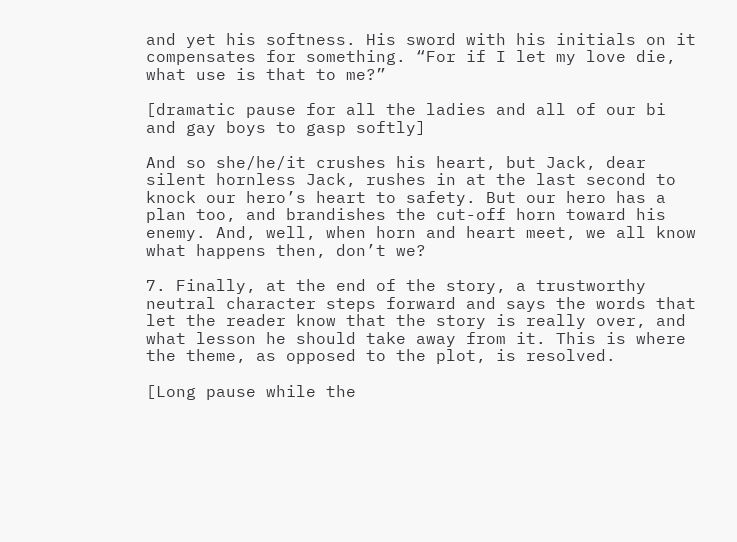and yet his softness. His sword with his initials on it compensates for something. “For if I let my love die, what use is that to me?”

[dramatic pause for all the ladies and all of our bi and gay boys to gasp softly]

And so she/he/it crushes his heart, but Jack, dear silent hornless Jack, rushes in at the last second to knock our hero’s heart to safety. But our hero has a plan too, and brandishes the cut-off horn toward his enemy. And, well, when horn and heart meet, we all know what happens then, don’t we?

7. Finally, at the end of the story, a trustworthy neutral character steps forward and says the words that let the reader know that the story is really over, and what lesson he should take away from it. This is where the theme, as opposed to the plot, is resolved.

[Long pause while the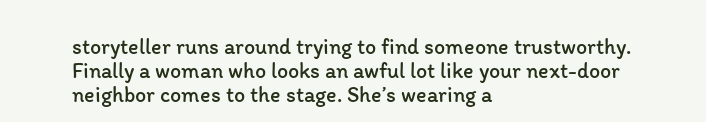storyteller runs around trying to find someone trustworthy. Finally a woman who looks an awful lot like your next-door neighbor comes to the stage. She’s wearing a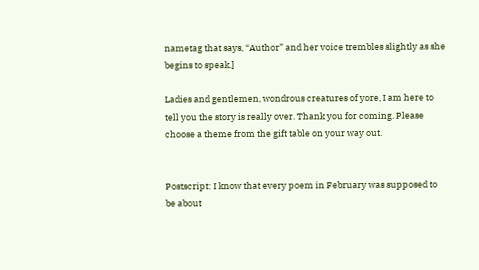nametag that says, “Author” and her voice trembles slightly as she begins to speak.]

Ladies and gentlemen, wondrous creatures of yore, I am here to tell you the story is really over. Thank you for coming. Please choose a theme from the gift table on your way out.


Postscript: I know that every poem in February was supposed to be about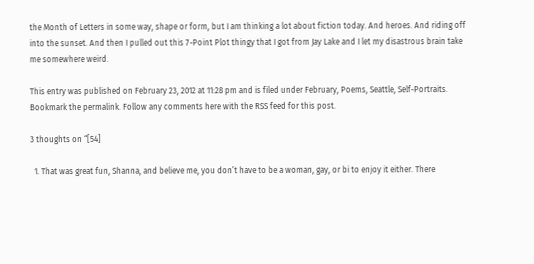the Month of Letters in some way, shape or form, but I am thinking a lot about fiction today. And heroes. And riding off into the sunset. And then I pulled out this 7-Point Plot thingy that I got from Jay Lake and I let my disastrous brain take me somewhere weird.

This entry was published on February 23, 2012 at 11:28 pm and is filed under February, Poems, Seattle, Self-Portraits. Bookmark the permalink. Follow any comments here with the RSS feed for this post.

3 thoughts on “[54]

  1. That was great fun, Shanna, and believe me, you don’t have to be a woman, gay, or bi to enjoy it either. There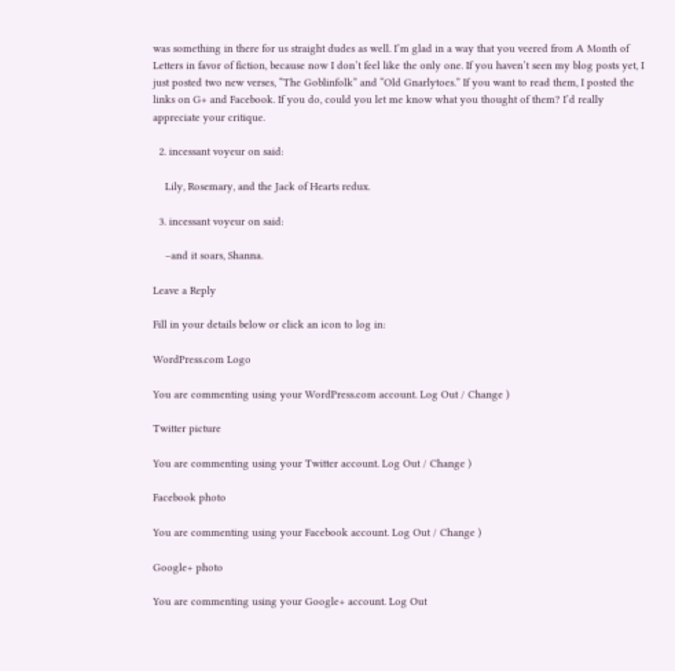was something in there for us straight dudes as well. I’m glad in a way that you veered from A Month of Letters in favor of fiction, because now I don’t feel like the only one. If you haven’t seen my blog posts yet, I just posted two new verses, “The Goblinfolk” and “Old Gnarlytoes.” If you want to read them, I posted the links on G+ and Facebook. If you do, could you let me know what you thought of them? I’d really appreciate your critique.

  2. incessant voyeur on said:

    Lily, Rosemary, and the Jack of Hearts redux.

  3. incessant voyeur on said:

    –and it soars, Shanna.

Leave a Reply

Fill in your details below or click an icon to log in:

WordPress.com Logo

You are commenting using your WordPress.com account. Log Out / Change )

Twitter picture

You are commenting using your Twitter account. Log Out / Change )

Facebook photo

You are commenting using your Facebook account. Log Out / Change )

Google+ photo

You are commenting using your Google+ account. Log Out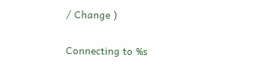/ Change )

Connecting to %s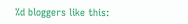%d bloggers like this: